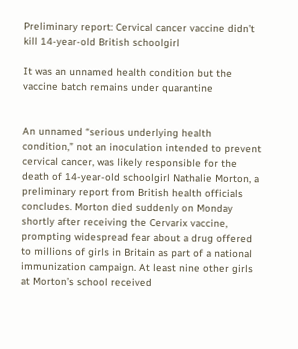Preliminary report: Cervical cancer vaccine didn’t kill 14-year-old British schoolgirl

It was an unnamed health condition but the vaccine batch remains under quarantine


An unnamed “serious underlying health condition,” not an inoculation intended to prevent cervical cancer, was likely responsible for the death of 14-year-old schoolgirl Nathalie Morton, a preliminary report from British health officials concludes. Morton died suddenly on Monday shortly after receiving the Cervarix vaccine, prompting widespread fear about a drug offered to millions of girls in Britain as part of a national immunization campaign. At least nine other girls at Morton’s school received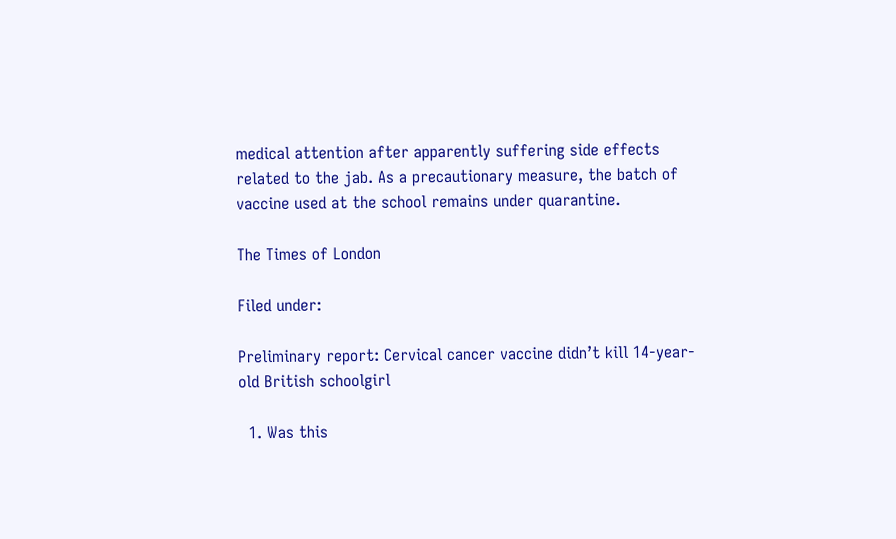medical attention after apparently suffering side effects related to the jab. As a precautionary measure, the batch of vaccine used at the school remains under quarantine.

The Times of London

Filed under:

Preliminary report: Cervical cancer vaccine didn’t kill 14-year-old British schoolgirl

  1. Was this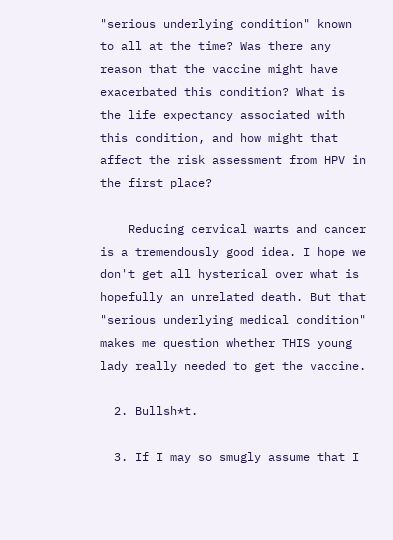"serious underlying condition" known to all at the time? Was there any reason that the vaccine might have exacerbated this condition? What is the life expectancy associated with this condition, and how might that affect the risk assessment from HPV in the first place?

    Reducing cervical warts and cancer is a tremendously good idea. I hope we don't get all hysterical over what is hopefully an unrelated death. But that "serious underlying medical condition" makes me question whether THIS young lady really needed to get the vaccine.

  2. Bullsh*t.

  3. If I may so smugly assume that I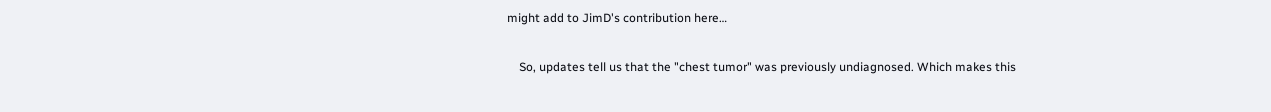might add to JimD's contribution here…

    So, updates tell us that the "chest tumor" was previously undiagnosed. Which makes this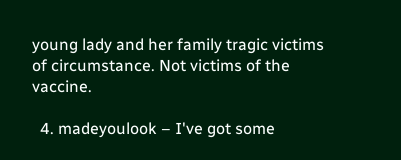young lady and her family tragic victims of circumstance. Not victims of the vaccine.

  4. madeyoulook – I've got some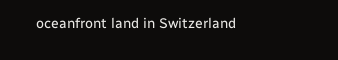oceanfront land in Switzerland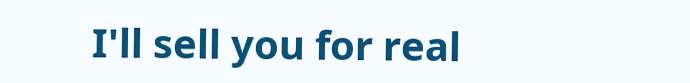I'll sell you for real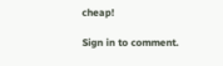cheap!

Sign in to comment.